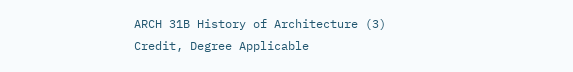ARCH 31B History of Architecture (3)
Credit, Degree Applicable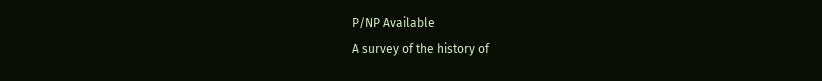P/NP Available
A survey of the history of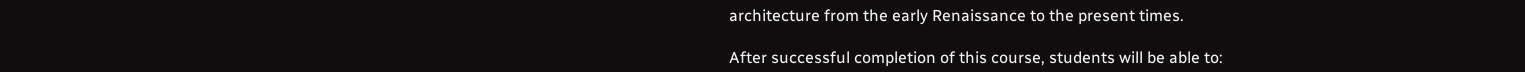architecture from the early Renaissance to the present times.

After successful completion of this course, students will be able to: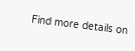Find more details on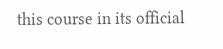this course in its official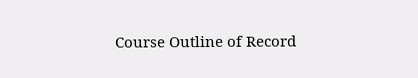Course Outline of Record